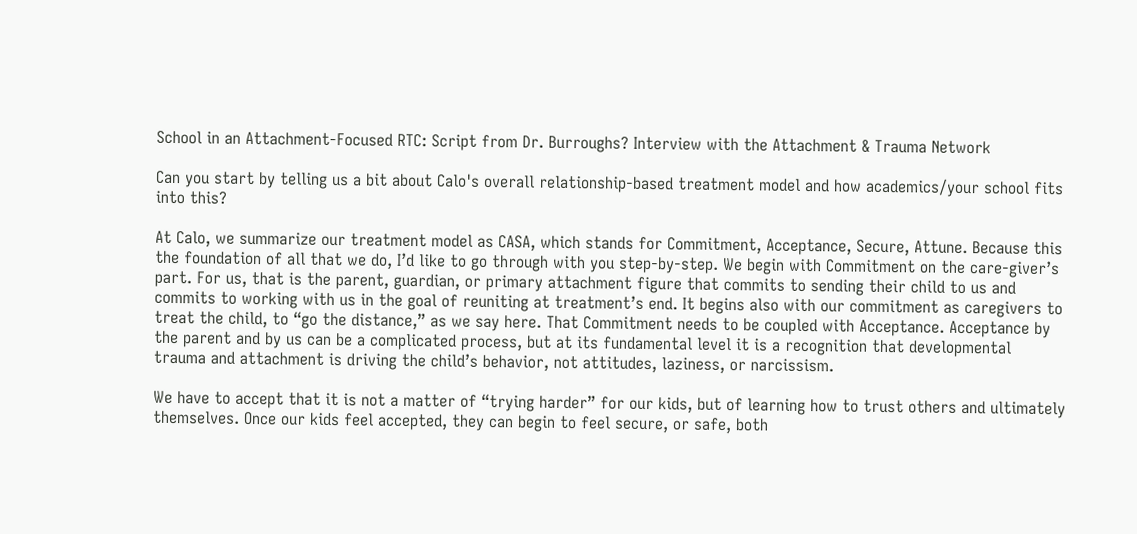School in an Attachment-Focused RTC: Script from Dr. Burroughs? Interview with the Attachment & Trauma Network

Can you start by telling us a bit about Calo's overall relationship-based treatment model and how academics/your school fits into this?

At Calo, we summarize our treatment model as CASA, which stands for Commitment, Acceptance, Secure, Attune. Because this the foundation of all that we do, I’d like to go through with you step-by-step. We begin with Commitment on the care-giver’s part. For us, that is the parent, guardian, or primary attachment figure that commits to sending their child to us and commits to working with us in the goal of reuniting at treatment’s end. It begins also with our commitment as caregivers to treat the child, to “go the distance,” as we say here. That Commitment needs to be coupled with Acceptance. Acceptance by the parent and by us can be a complicated process, but at its fundamental level it is a recognition that developmental trauma and attachment is driving the child’s behavior, not attitudes, laziness, or narcissism.

We have to accept that it is not a matter of “trying harder” for our kids, but of learning how to trust others and ultimately themselves. Once our kids feel accepted, they can begin to feel secure, or safe, both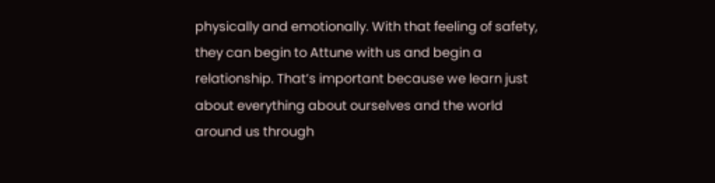physically and emotionally. With that feeling of safety, they can begin to Attune with us and begin a relationship. That’s important because we learn just about everything about ourselves and the world around us through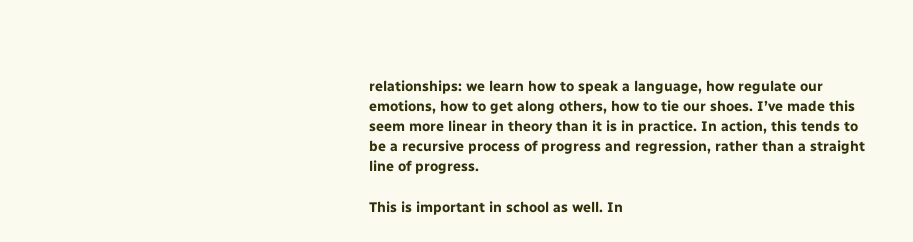relationships: we learn how to speak a language, how regulate our emotions, how to get along others, how to tie our shoes. I’ve made this seem more linear in theory than it is in practice. In action, this tends to be a recursive process of progress and regression, rather than a straight line of progress.

This is important in school as well. In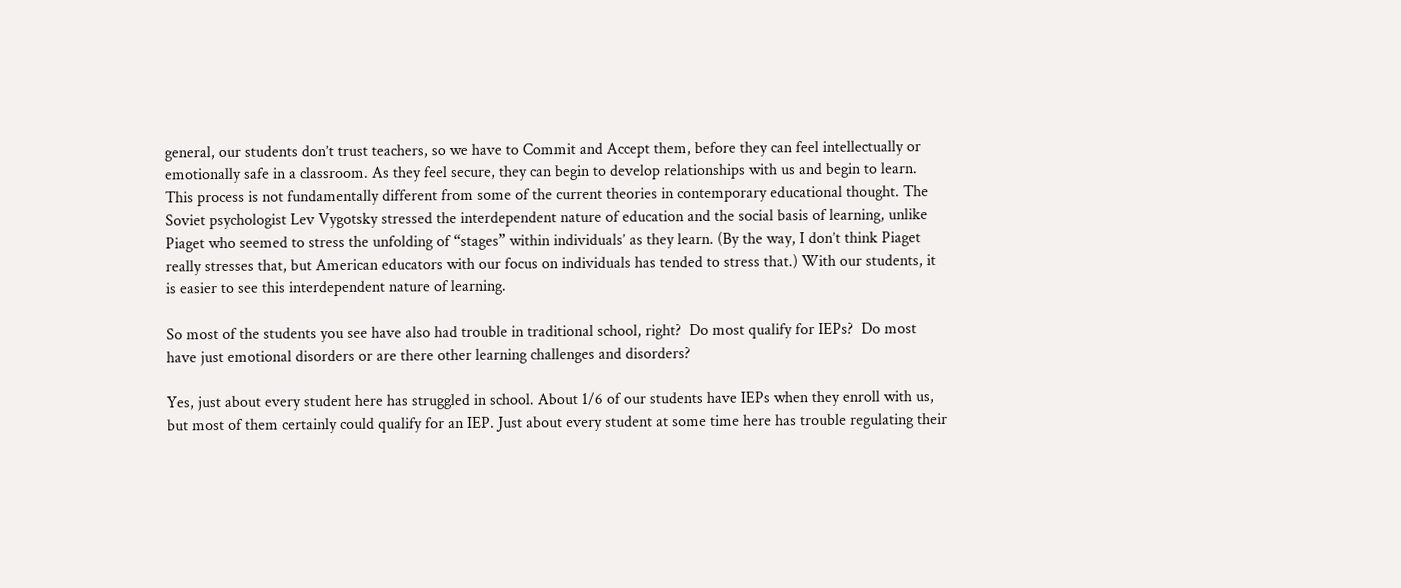general, our students don’t trust teachers, so we have to Commit and Accept them, before they can feel intellectually or emotionally safe in a classroom. As they feel secure, they can begin to develop relationships with us and begin to learn. This process is not fundamentally different from some of the current theories in contemporary educational thought. The Soviet psychologist Lev Vygotsky stressed the interdependent nature of education and the social basis of learning, unlike Piaget who seemed to stress the unfolding of “stages” within individuals’ as they learn. (By the way, I don’t think Piaget really stresses that, but American educators with our focus on individuals has tended to stress that.) With our students, it is easier to see this interdependent nature of learning.

So most of the students you see have also had trouble in traditional school, right?  Do most qualify for IEPs?  Do most have just emotional disorders or are there other learning challenges and disorders?

Yes, just about every student here has struggled in school. About 1/6 of our students have IEPs when they enroll with us, but most of them certainly could qualify for an IEP. Just about every student at some time here has trouble regulating their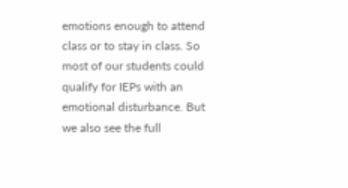emotions enough to attend class or to stay in class. So most of our students could qualify for IEPs with an emotional disturbance. But we also see the full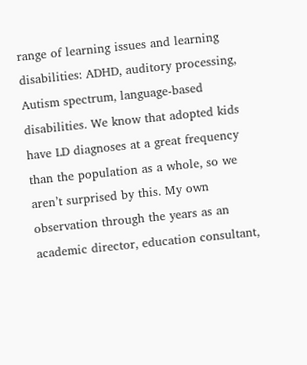range of learning issues and learning disabilities: ADHD, auditory processing, Autism spectrum, language-based disabilities. We know that adopted kids have LD diagnoses at a great frequency than the population as a whole, so we aren’t surprised by this. My own observation through the years as an academic director, education consultant,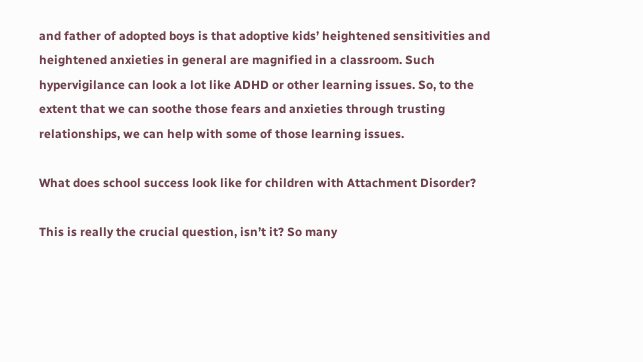and father of adopted boys is that adoptive kids’ heightened sensitivities and heightened anxieties in general are magnified in a classroom. Such hypervigilance can look a lot like ADHD or other learning issues. So, to the extent that we can soothe those fears and anxieties through trusting relationships, we can help with some of those learning issues.

What does school success look like for children with Attachment Disorder?

This is really the crucial question, isn’t it? So many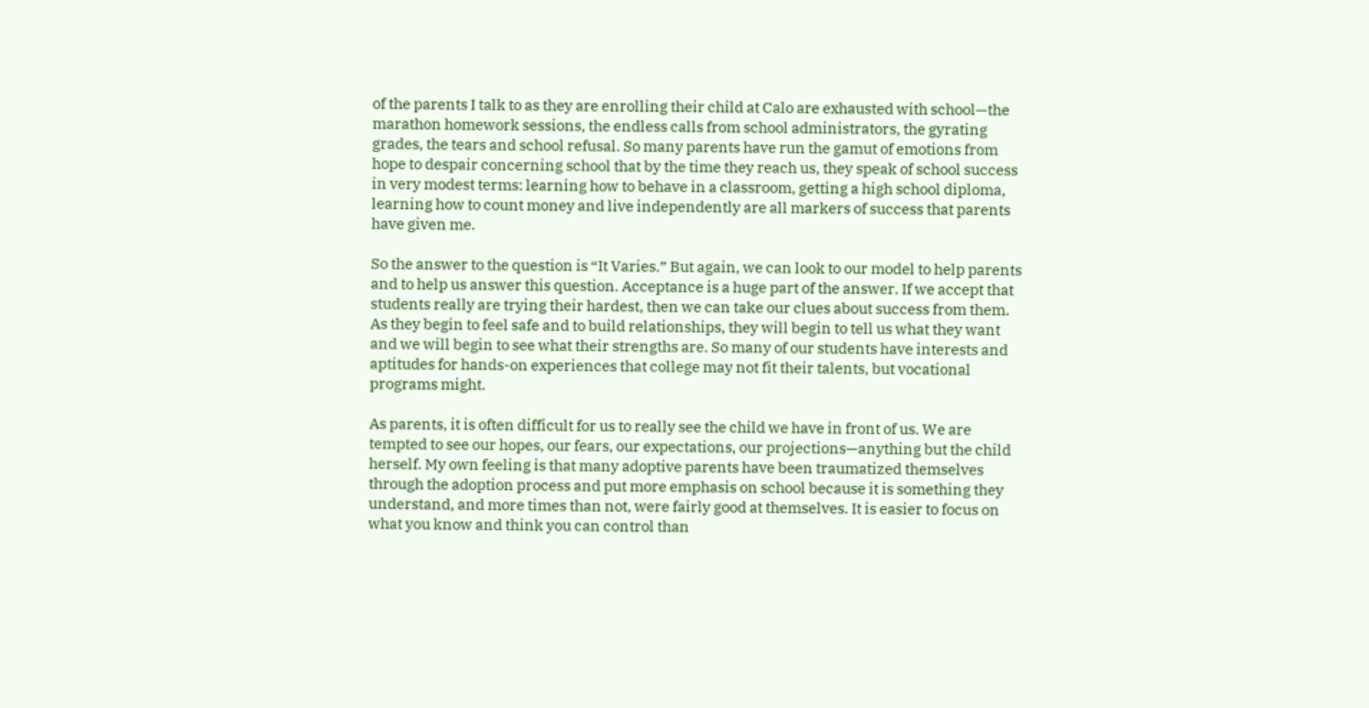of the parents I talk to as they are enrolling their child at Calo are exhausted with school—the marathon homework sessions, the endless calls from school administrators, the gyrating grades, the tears and school refusal. So many parents have run the gamut of emotions from hope to despair concerning school that by the time they reach us, they speak of school success in very modest terms: learning how to behave in a classroom, getting a high school diploma, learning how to count money and live independently are all markers of success that parents have given me.

So the answer to the question is “It Varies.” But again, we can look to our model to help parents and to help us answer this question. Acceptance is a huge part of the answer. If we accept that students really are trying their hardest, then we can take our clues about success from them. As they begin to feel safe and to build relationships, they will begin to tell us what they want and we will begin to see what their strengths are. So many of our students have interests and aptitudes for hands-on experiences that college may not fit their talents, but vocational programs might.

As parents, it is often difficult for us to really see the child we have in front of us. We are tempted to see our hopes, our fears, our expectations, our projections—anything but the child herself. My own feeling is that many adoptive parents have been traumatized themselves through the adoption process and put more emphasis on school because it is something they understand, and more times than not, were fairly good at themselves. It is easier to focus on what you know and think you can control than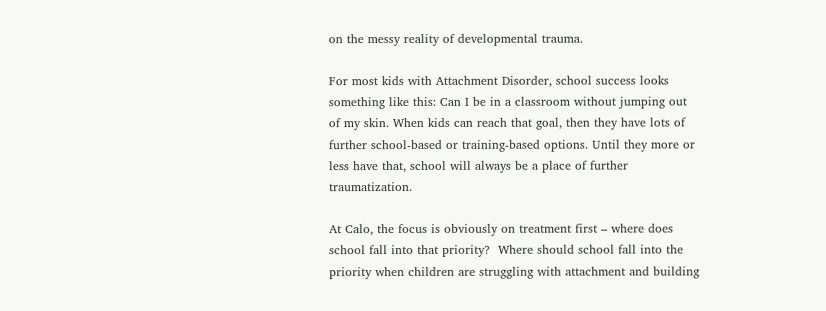on the messy reality of developmental trauma.

For most kids with Attachment Disorder, school success looks something like this: Can I be in a classroom without jumping out of my skin. When kids can reach that goal, then they have lots of further school-based or training-based options. Until they more or less have that, school will always be a place of further traumatization.

At Calo, the focus is obviously on treatment first – where does school fall into that priority?  Where should school fall into the priority when children are struggling with attachment and building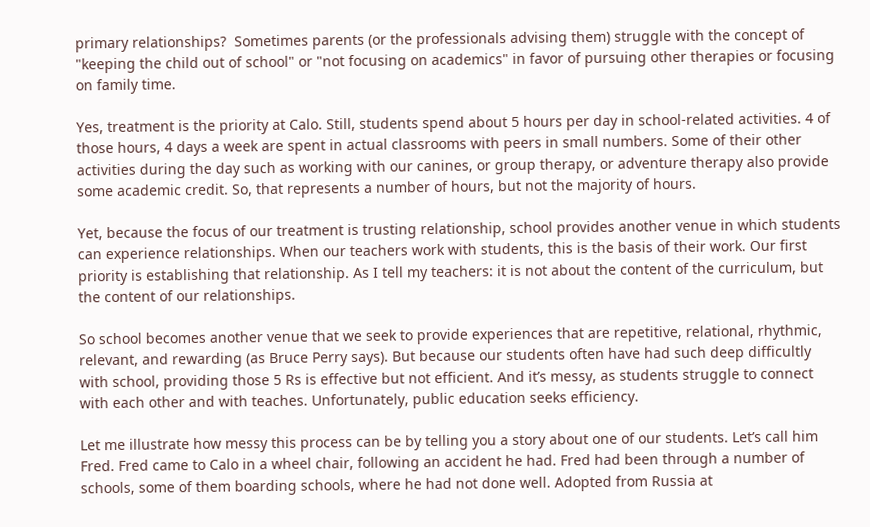primary relationships?  Sometimes parents (or the professionals advising them) struggle with the concept of "keeping the child out of school" or "not focusing on academics" in favor of pursuing other therapies or focusing on family time.

Yes, treatment is the priority at Calo. Still, students spend about 5 hours per day in school-related activities. 4 of those hours, 4 days a week are spent in actual classrooms with peers in small numbers. Some of their other activities during the day such as working with our canines, or group therapy, or adventure therapy also provide some academic credit. So, that represents a number of hours, but not the majority of hours.

Yet, because the focus of our treatment is trusting relationship, school provides another venue in which students can experience relationships. When our teachers work with students, this is the basis of their work. Our first priority is establishing that relationship. As I tell my teachers: it is not about the content of the curriculum, but the content of our relationships.

So school becomes another venue that we seek to provide experiences that are repetitive, relational, rhythmic, relevant, and rewarding (as Bruce Perry says). But because our students often have had such deep difficultly with school, providing those 5 Rs is effective but not efficient. And it’s messy, as students struggle to connect with each other and with teaches. Unfortunately, public education seeks efficiency.

Let me illustrate how messy this process can be by telling you a story about one of our students. Let’s call him Fred. Fred came to Calo in a wheel chair, following an accident he had. Fred had been through a number of schools, some of them boarding schools, where he had not done well. Adopted from Russia at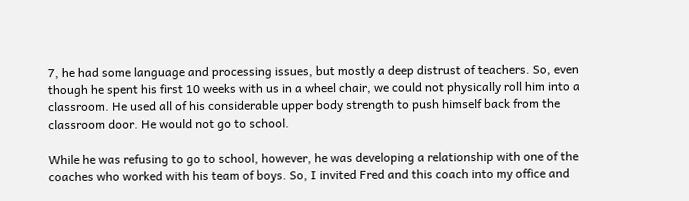7, he had some language and processing issues, but mostly a deep distrust of teachers. So, even though he spent his first 10 weeks with us in a wheel chair, we could not physically roll him into a classroom. He used all of his considerable upper body strength to push himself back from the classroom door. He would not go to school.

While he was refusing to go to school, however, he was developing a relationship with one of the coaches who worked with his team of boys. So, I invited Fred and this coach into my office and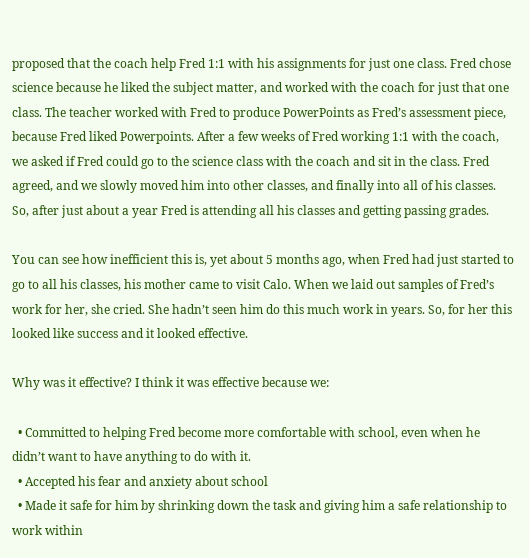proposed that the coach help Fred 1:1 with his assignments for just one class. Fred chose science because he liked the subject matter, and worked with the coach for just that one class. The teacher worked with Fred to produce PowerPoints as Fred’s assessment piece, because Fred liked Powerpoints. After a few weeks of Fred working 1:1 with the coach, we asked if Fred could go to the science class with the coach and sit in the class. Fred agreed, and we slowly moved him into other classes, and finally into all of his classes. So, after just about a year Fred is attending all his classes and getting passing grades.

You can see how inefficient this is, yet about 5 months ago, when Fred had just started to go to all his classes, his mother came to visit Calo. When we laid out samples of Fred’s work for her, she cried. She hadn’t seen him do this much work in years. So, for her this looked like success and it looked effective.

Why was it effective? I think it was effective because we:

  • Committed to helping Fred become more comfortable with school, even when he didn’t want to have anything to do with it.
  • Accepted his fear and anxiety about school
  • Made it safe for him by shrinking down the task and giving him a safe relationship to work within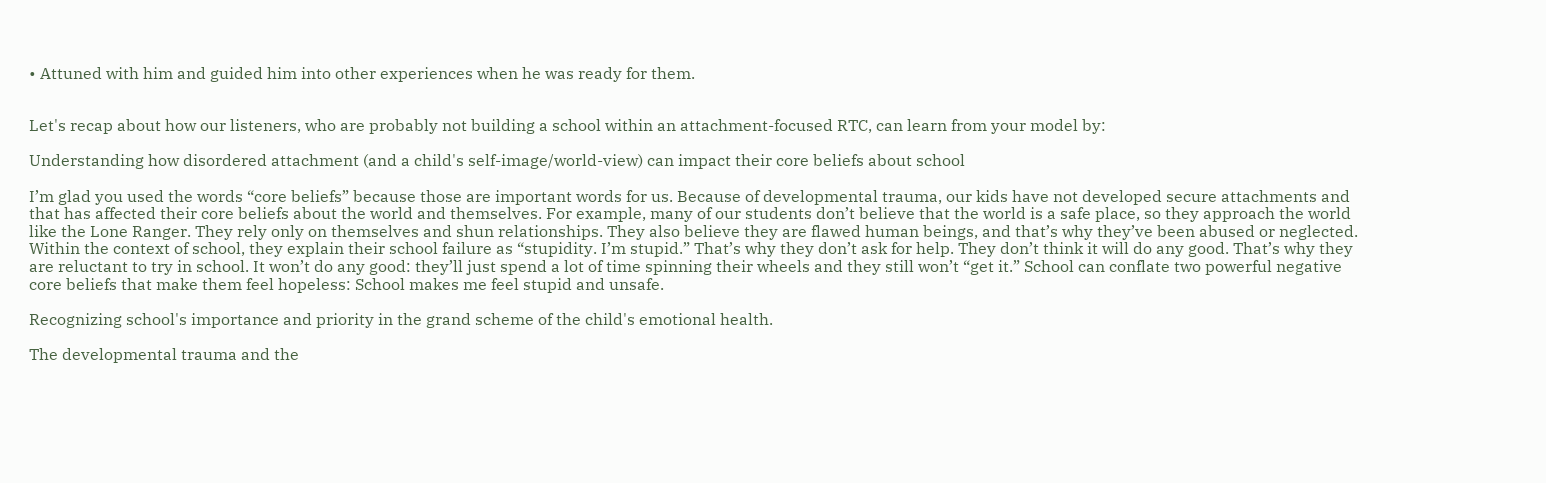• Attuned with him and guided him into other experiences when he was ready for them.


Let's recap about how our listeners, who are probably not building a school within an attachment-focused RTC, can learn from your model by:

Understanding how disordered attachment (and a child's self-image/world-view) can impact their core beliefs about school

I’m glad you used the words “core beliefs” because those are important words for us. Because of developmental trauma, our kids have not developed secure attachments and that has affected their core beliefs about the world and themselves. For example, many of our students don’t believe that the world is a safe place, so they approach the world like the Lone Ranger. They rely only on themselves and shun relationships. They also believe they are flawed human beings, and that’s why they’ve been abused or neglected. Within the context of school, they explain their school failure as “stupidity. I’m stupid.” That’s why they don’t ask for help. They don’t think it will do any good. That’s why they are reluctant to try in school. It won’t do any good: they’ll just spend a lot of time spinning their wheels and they still won’t “get it.” School can conflate two powerful negative core beliefs that make them feel hopeless: School makes me feel stupid and unsafe.

Recognizing school's importance and priority in the grand scheme of the child's emotional health.

The developmental trauma and the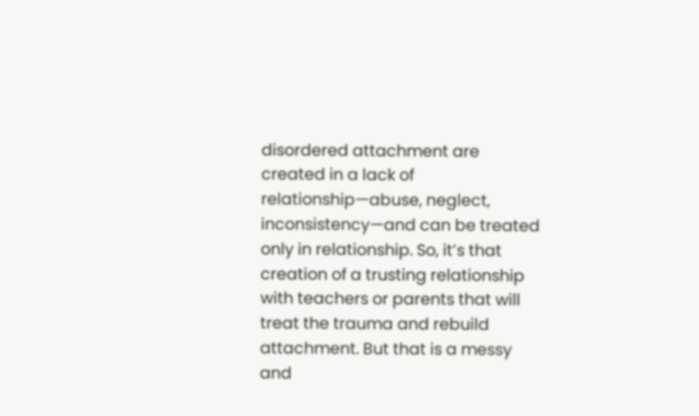disordered attachment are created in a lack of relationship—abuse, neglect, inconsistency—and can be treated only in relationship. So, it’s that creation of a trusting relationship with teachers or parents that will treat the trauma and rebuild attachment. But that is a messy and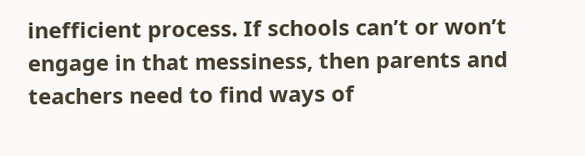inefficient process. If schools can’t or won’t engage in that messiness, then parents and teachers need to find ways of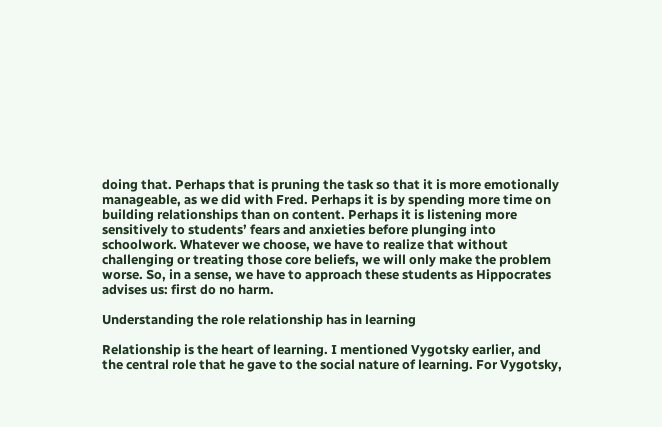doing that. Perhaps that is pruning the task so that it is more emotionally manageable, as we did with Fred. Perhaps it is by spending more time on building relationships than on content. Perhaps it is listening more sensitively to students’ fears and anxieties before plunging into schoolwork. Whatever we choose, we have to realize that without challenging or treating those core beliefs, we will only make the problem worse. So, in a sense, we have to approach these students as Hippocrates advises us: first do no harm.

Understanding the role relationship has in learning

Relationship is the heart of learning. I mentioned Vygotsky earlier, and the central role that he gave to the social nature of learning. For Vygotsky,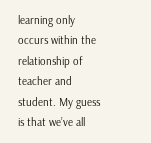learning only occurs within the relationship of teacher and student. My guess is that we’ve all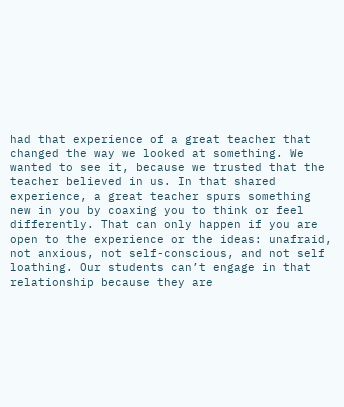had that experience of a great teacher that changed the way we looked at something. We wanted to see it, because we trusted that the teacher believed in us. In that shared experience, a great teacher spurs something new in you by coaxing you to think or feel differently. That can only happen if you are open to the experience or the ideas: unafraid, not anxious, not self-conscious, and not self loathing. Our students can’t engage in that relationship because they are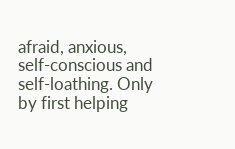afraid, anxious, self-conscious and self-loathing. Only by first helping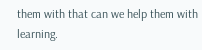them with that can we help them with learning.